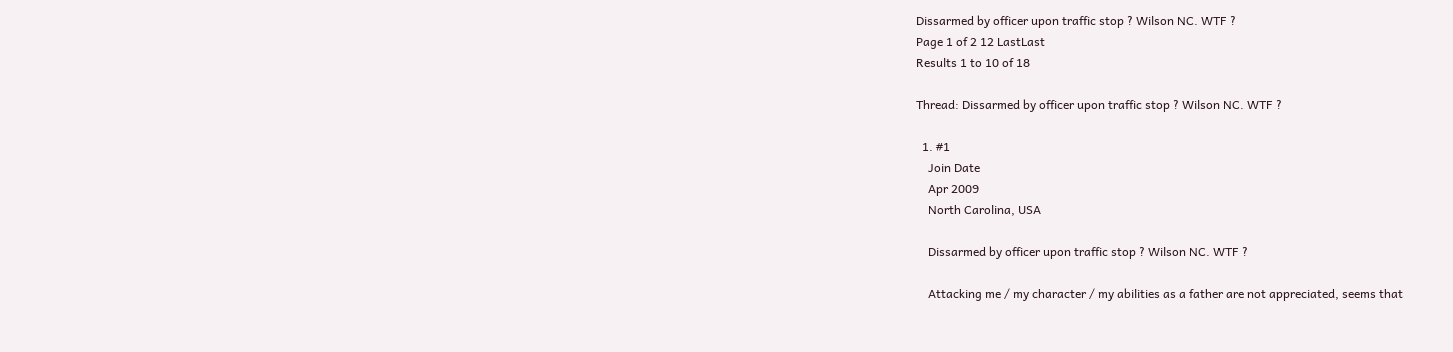Dissarmed by officer upon traffic stop ? Wilson NC. WTF ?
Page 1 of 2 12 LastLast
Results 1 to 10 of 18

Thread: Dissarmed by officer upon traffic stop ? Wilson NC. WTF ?

  1. #1
    Join Date
    Apr 2009
    North Carolina, USA

    Dissarmed by officer upon traffic stop ? Wilson NC. WTF ?

    Attacking me / my character / my abilities as a father are not appreciated, seems that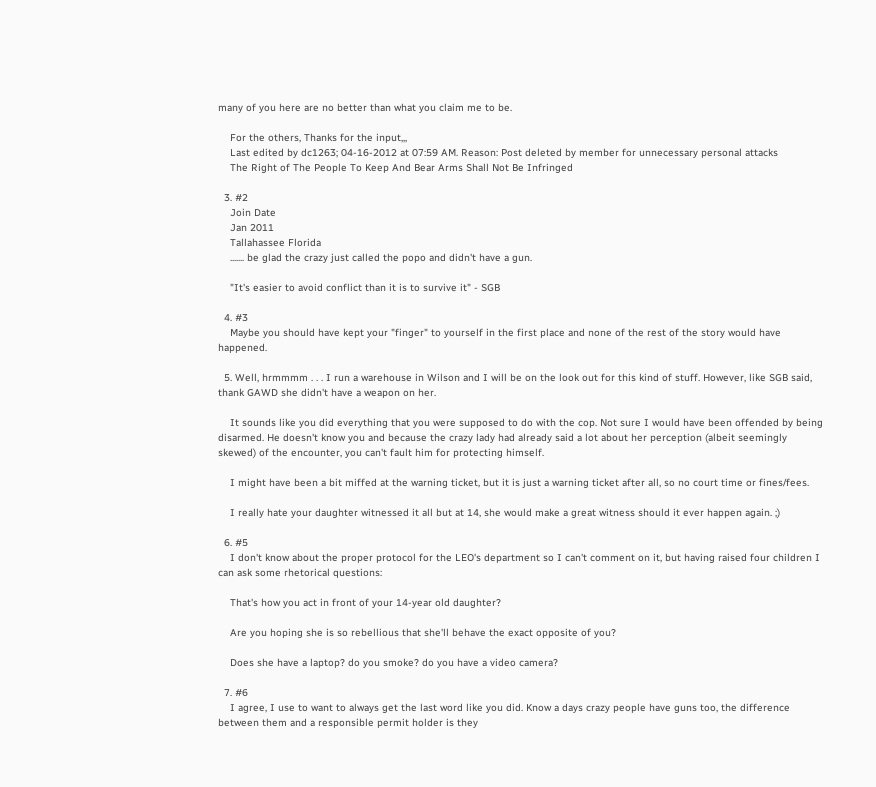many of you here are no better than what you claim me to be.

    For the others, Thanks for the input,,,
    Last edited by dc1263; 04-16-2012 at 07:59 AM. Reason: Post deleted by member for unnecessary personal attacks
    The Right of The People To Keep And Bear Arms Shall Not Be Infringed

  3. #2
    Join Date
    Jan 2011
    Tallahassee Florida
    ....... be glad the crazy just called the popo and didn't have a gun.

    "It's easier to avoid conflict than it is to survive it" - SGB

  4. #3
    Maybe you should have kept your "finger" to yourself in the first place and none of the rest of the story would have happened.

  5. Well, hrmmmm . . . I run a warehouse in Wilson and I will be on the look out for this kind of stuff. However, like SGB said, thank GAWD she didn't have a weapon on her.

    It sounds like you did everything that you were supposed to do with the cop. Not sure I would have been offended by being disarmed. He doesn't know you and because the crazy lady had already said a lot about her perception (albeit seemingly skewed) of the encounter, you can't fault him for protecting himself.

    I might have been a bit miffed at the warning ticket, but it is just a warning ticket after all, so no court time or fines/fees.

    I really hate your daughter witnessed it all but at 14, she would make a great witness should it ever happen again. ;)

  6. #5
    I don't know about the proper protocol for the LEO's department so I can't comment on it, but having raised four children I can ask some rhetorical questions:

    That's how you act in front of your 14-year old daughter?

    Are you hoping she is so rebellious that she'll behave the exact opposite of you?

    Does she have a laptop? do you smoke? do you have a video camera?

  7. #6
    I agree, I use to want to always get the last word like you did. Know a days crazy people have guns too, the difference between them and a responsible permit holder is they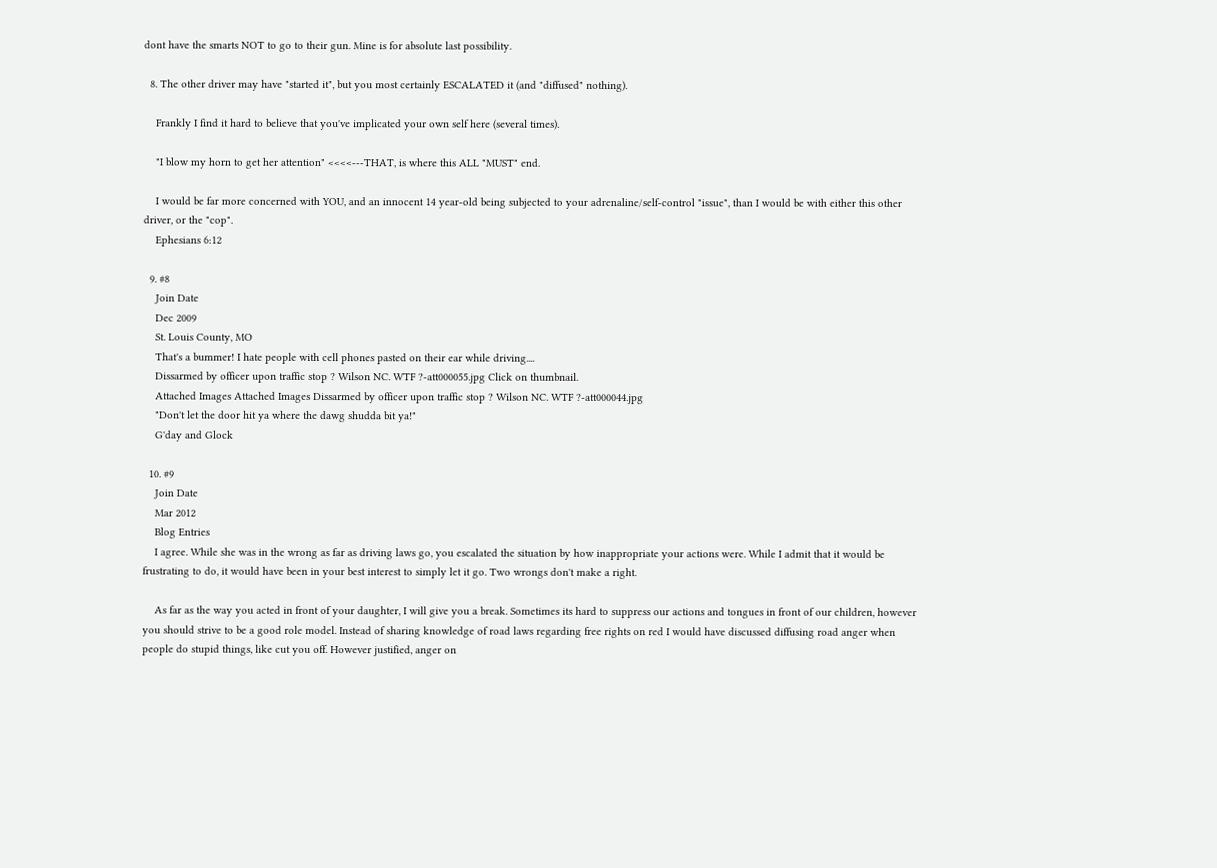dont have the smarts NOT to go to their gun. Mine is for absolute last possibility.

  8. The other driver may have "started it", but you most certainly ESCALATED it (and "diffused" nothing).

    Frankly I find it hard to believe that you've implicated your own self here (several times).

    "I blow my horn to get her attention" <<<<---THAT, is where this ALL "MUST" end.

    I would be far more concerned with YOU, and an innocent 14 year-old being subjected to your adrenaline/self-control "issue", than I would be with either this other driver, or the "cop".
    Ephesians 6:12

  9. #8
    Join Date
    Dec 2009
    St. Louis County, MO
    That's a bummer! I hate people with cell phones pasted on their ear while driving....
    Dissarmed by officer upon traffic stop ? Wilson NC. WTF ?-att000055.jpg Click on thumbnail.
    Attached Images Attached Images Dissarmed by officer upon traffic stop ? Wilson NC. WTF ?-att000044.jpg
    "Don't let the door hit ya where the dawg shudda bit ya!"
    G'day and Glock

  10. #9
    Join Date
    Mar 2012
    Blog Entries
    I agree. While she was in the wrong as far as driving laws go, you escalated the situation by how inappropriate your actions were. While I admit that it would be frustrating to do, it would have been in your best interest to simply let it go. Two wrongs don't make a right.

    As far as the way you acted in front of your daughter, I will give you a break. Sometimes its hard to suppress our actions and tongues in front of our children, however you should strive to be a good role model. Instead of sharing knowledge of road laws regarding free rights on red I would have discussed diffusing road anger when people do stupid things, like cut you off. However justified, anger on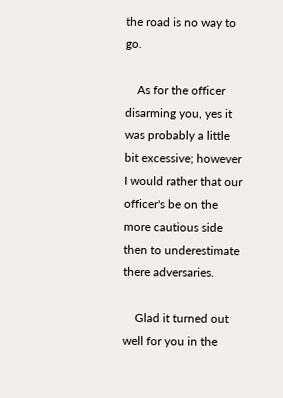the road is no way to go.

    As for the officer disarming you, yes it was probably a little bit excessive; however I would rather that our officer's be on the more cautious side then to underestimate there adversaries.

    Glad it turned out well for you in the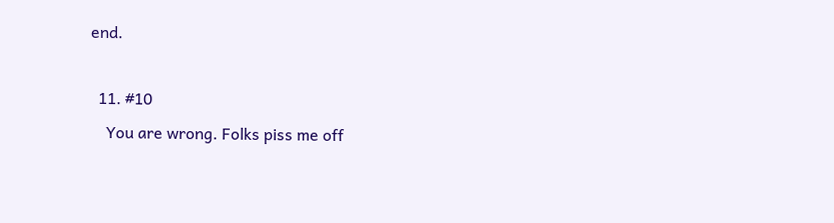end.

  11. #10
    You are wrong. Folks piss me off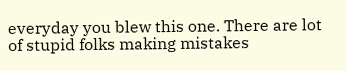everyday you blew this one. There are lot of stupid folks making mistakes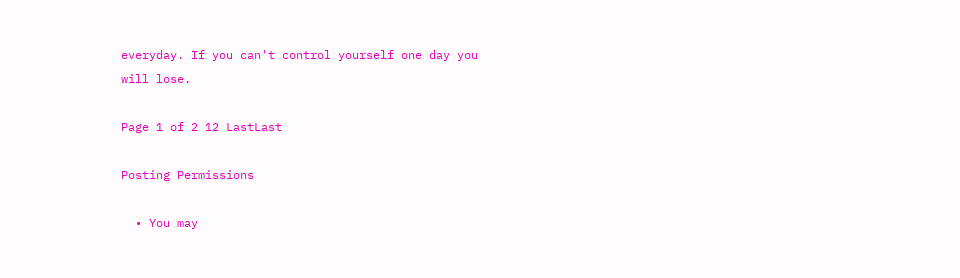everyday. If you can't control yourself one day you will lose.

Page 1 of 2 12 LastLast

Posting Permissions

  • You may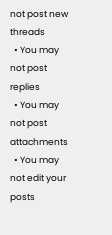not post new threads
  • You may not post replies
  • You may not post attachments
  • You may not edit your posts